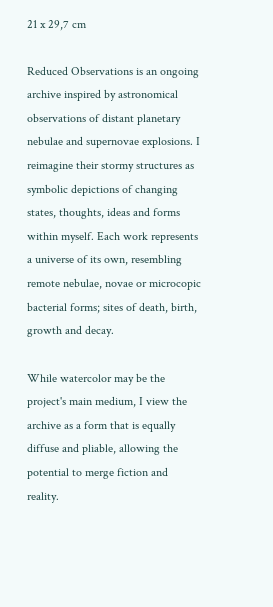21 x 29,7 cm

Reduced Observations is an ongoing archive inspired by astronomical observations of distant planetary nebulae and supernovae explosions. I reimagine their stormy structures as symbolic depictions of changing states, thoughts, ideas and forms within myself. Each work represents a universe of its own, resembling remote nebulae, novae or microcopic bacterial forms; sites of death, birth, growth and decay.

While watercolor may be the project's main medium, I view the archive as a form that is equally diffuse and pliable, allowing the potential to merge fiction and reality.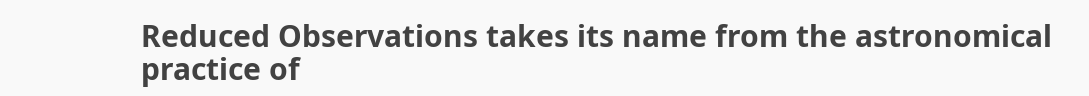Reduced Observations takes its name from the astronomical practice of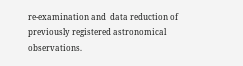re-examination and  data reduction of previously registered astronomical observations.